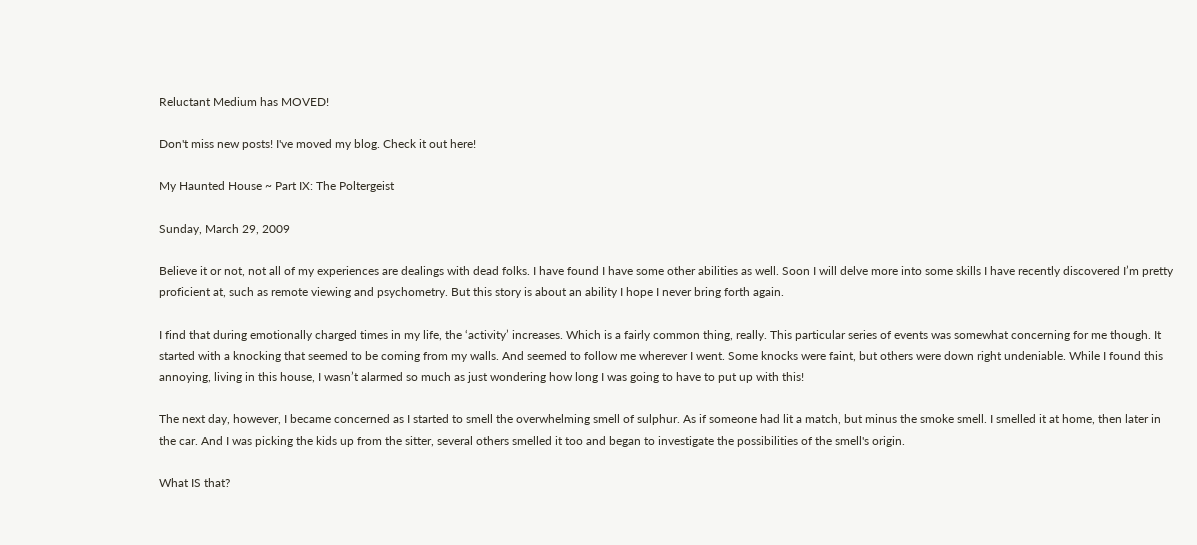Reluctant Medium has MOVED!

Don't miss new posts! I've moved my blog. Check it out here!

My Haunted House ~ Part IX: The Poltergeist

Sunday, March 29, 2009

Believe it or not, not all of my experiences are dealings with dead folks. I have found I have some other abilities as well. Soon I will delve more into some skills I have recently discovered I’m pretty proficient at, such as remote viewing and psychometry. But this story is about an ability I hope I never bring forth again.

I find that during emotionally charged times in my life, the ‘activity’ increases. Which is a fairly common thing, really. This particular series of events was somewhat concerning for me though. It started with a knocking that seemed to be coming from my walls. And seemed to follow me wherever I went. Some knocks were faint, but others were down right undeniable. While I found this annoying, living in this house, I wasn’t alarmed so much as just wondering how long I was going to have to put up with this!

The next day, however, I became concerned as I started to smell the overwhelming smell of sulphur. As if someone had lit a match, but minus the smoke smell. I smelled it at home, then later in the car. And I was picking the kids up from the sitter, several others smelled it too and began to investigate the possibilities of the smell's origin.

What IS that?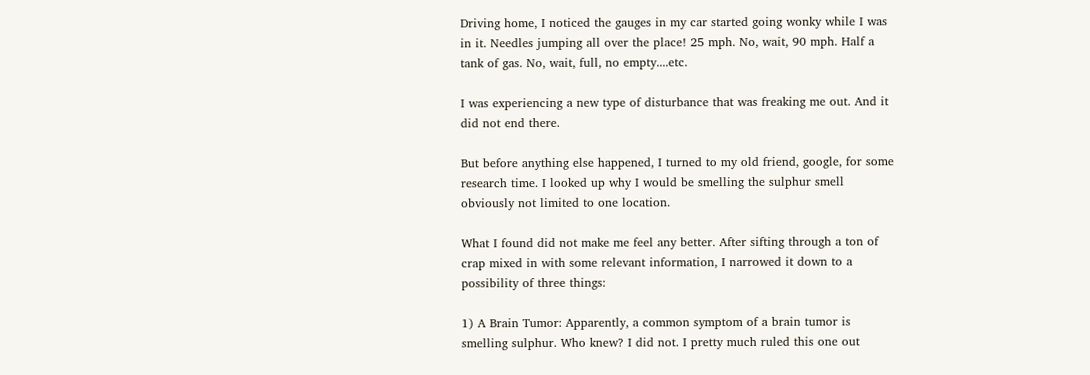Driving home, I noticed the gauges in my car started going wonky while I was in it. Needles jumping all over the place! 25 mph. No, wait, 90 mph. Half a tank of gas. No, wait, full, no empty....etc.

I was experiencing a new type of disturbance that was freaking me out. And it did not end there.

But before anything else happened, I turned to my old friend, google, for some research time. I looked up why I would be smelling the sulphur smell obviously not limited to one location.

What I found did not make me feel any better. After sifting through a ton of crap mixed in with some relevant information, I narrowed it down to a possibility of three things:

1) A Brain Tumor: Apparently, a common symptom of a brain tumor is smelling sulphur. Who knew? I did not. I pretty much ruled this one out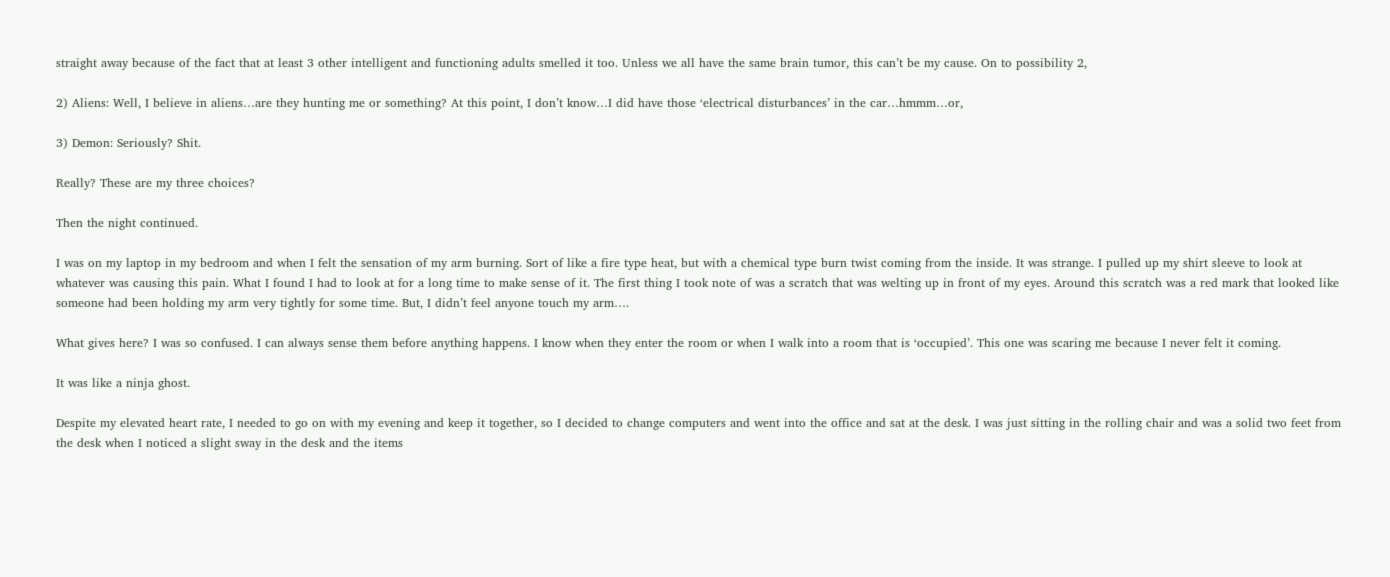straight away because of the fact that at least 3 other intelligent and functioning adults smelled it too. Unless we all have the same brain tumor, this can’t be my cause. On to possibility 2,

2) Aliens: Well, I believe in aliens…are they hunting me or something? At this point, I don’t know…I did have those ‘electrical disturbances’ in the car…hmmm…or,

3) Demon: Seriously? Shit.

Really? These are my three choices?

Then the night continued.

I was on my laptop in my bedroom and when I felt the sensation of my arm burning. Sort of like a fire type heat, but with a chemical type burn twist coming from the inside. It was strange. I pulled up my shirt sleeve to look at whatever was causing this pain. What I found I had to look at for a long time to make sense of it. The first thing I took note of was a scratch that was welting up in front of my eyes. Around this scratch was a red mark that looked like someone had been holding my arm very tightly for some time. But, I didn’t feel anyone touch my arm….

What gives here? I was so confused. I can always sense them before anything happens. I know when they enter the room or when I walk into a room that is ‘occupied’. This one was scaring me because I never felt it coming.

It was like a ninja ghost.

Despite my elevated heart rate, I needed to go on with my evening and keep it together, so I decided to change computers and went into the office and sat at the desk. I was just sitting in the rolling chair and was a solid two feet from the desk when I noticed a slight sway in the desk and the items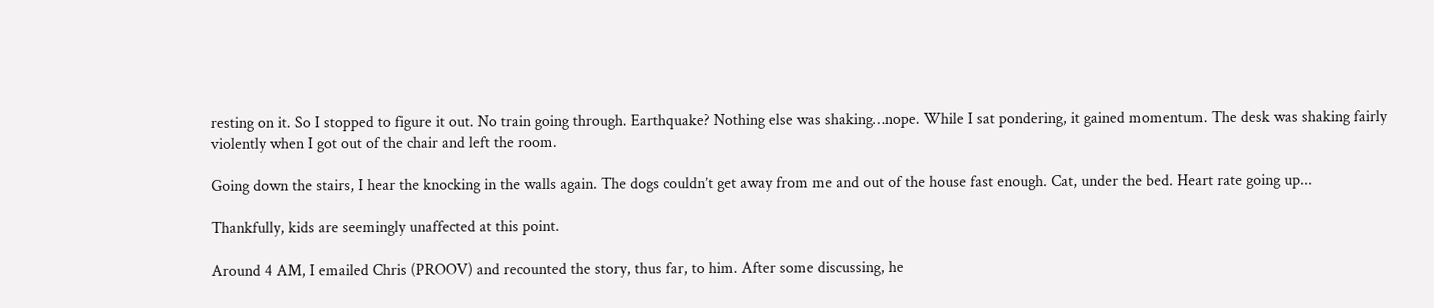resting on it. So I stopped to figure it out. No train going through. Earthquake? Nothing else was shaking…nope. While I sat pondering, it gained momentum. The desk was shaking fairly violently when I got out of the chair and left the room.

Going down the stairs, I hear the knocking in the walls again. The dogs couldn’t get away from me and out of the house fast enough. Cat, under the bed. Heart rate going up...

Thankfully, kids are seemingly unaffected at this point.

Around 4 AM, I emailed Chris (PROOV) and recounted the story, thus far, to him. After some discussing, he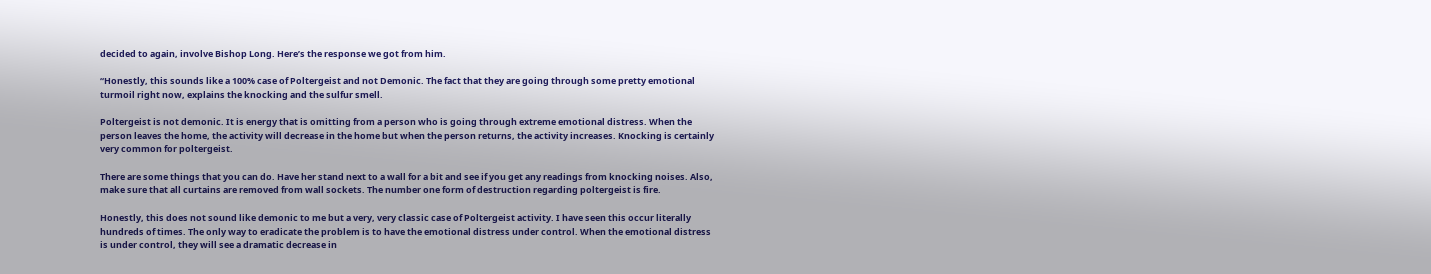decided to again, involve Bishop Long. Here’s the response we got from him.

“Honestly, this sounds like a 100% case of Poltergeist and not Demonic. The fact that they are going through some pretty emotional turmoil right now, explains the knocking and the sulfur smell.

Poltergeist is not demonic. It is energy that is omitting from a person who is going through extreme emotional distress. When the person leaves the home, the activity will decrease in the home but when the person returns, the activity increases. Knocking is certainly very common for poltergeist.

There are some things that you can do. Have her stand next to a wall for a bit and see if you get any readings from knocking noises. Also, make sure that all curtains are removed from wall sockets. The number one form of destruction regarding poltergeist is fire.

Honestly, this does not sound like demonic to me but a very, very classic case of Poltergeist activity. I have seen this occur literally hundreds of times. The only way to eradicate the problem is to have the emotional distress under control. When the emotional distress is under control, they will see a dramatic decrease in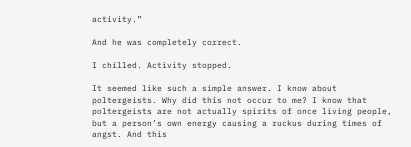activity.”

And he was completely correct.

I chilled. Activity stopped.

It seemed like such a simple answer. I know about poltergeists. Why did this not occur to me? I know that poltergeists are not actually spirits of once living people, but a person’s own energy causing a ruckus during times of angst. And this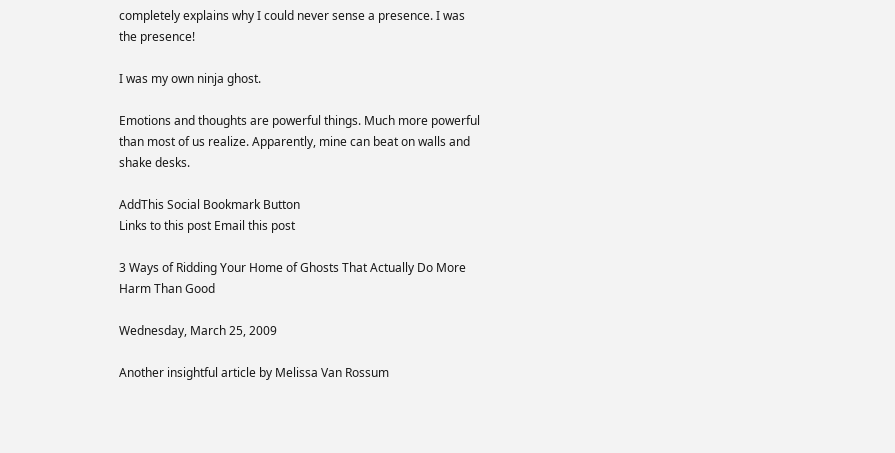completely explains why I could never sense a presence. I was the presence!

I was my own ninja ghost.

Emotions and thoughts are powerful things. Much more powerful than most of us realize. Apparently, mine can beat on walls and shake desks.

AddThis Social Bookmark Button
Links to this post Email this post

3 Ways of Ridding Your Home of Ghosts That Actually Do More Harm Than Good

Wednesday, March 25, 2009

Another insightful article by Melissa Van Rossum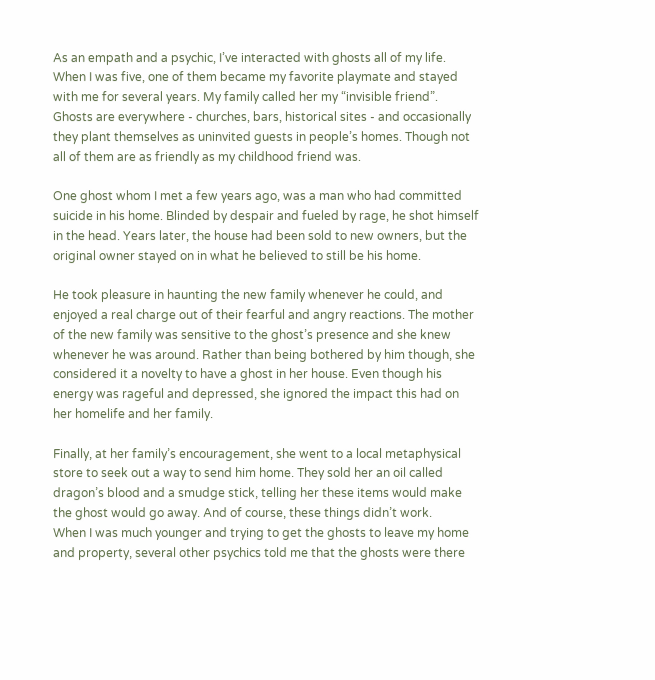As an empath and a psychic, I’ve interacted with ghosts all of my life. When I was five, one of them became my favorite playmate and stayed with me for several years. My family called her my “invisible friend”. Ghosts are everywhere - churches, bars, historical sites - and occasionally they plant themselves as uninvited guests in people’s homes. Though not all of them are as friendly as my childhood friend was.

One ghost whom I met a few years ago, was a man who had committed suicide in his home. Blinded by despair and fueled by rage, he shot himself in the head. Years later, the house had been sold to new owners, but the original owner stayed on in what he believed to still be his home.

He took pleasure in haunting the new family whenever he could, and enjoyed a real charge out of their fearful and angry reactions. The mother of the new family was sensitive to the ghost’s presence and she knew whenever he was around. Rather than being bothered by him though, she considered it a novelty to have a ghost in her house. Even though his energy was rageful and depressed, she ignored the impact this had on her homelife and her family.

Finally, at her family’s encouragement, she went to a local metaphysical store to seek out a way to send him home. They sold her an oil called dragon’s blood and a smudge stick, telling her these items would make the ghost would go away. And of course, these things didn’t work.
When I was much younger and trying to get the ghosts to leave my home and property, several other psychics told me that the ghosts were there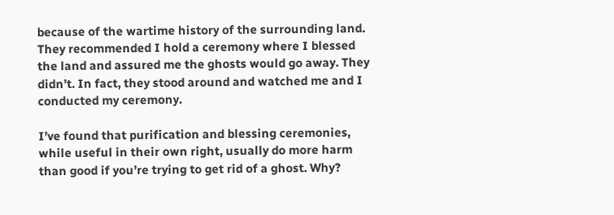because of the wartime history of the surrounding land. They recommended I hold a ceremony where I blessed the land and assured me the ghosts would go away. They didn’t. In fact, they stood around and watched me and I conducted my ceremony.

I’ve found that purification and blessing ceremonies, while useful in their own right, usually do more harm than good if you’re trying to get rid of a ghost. Why?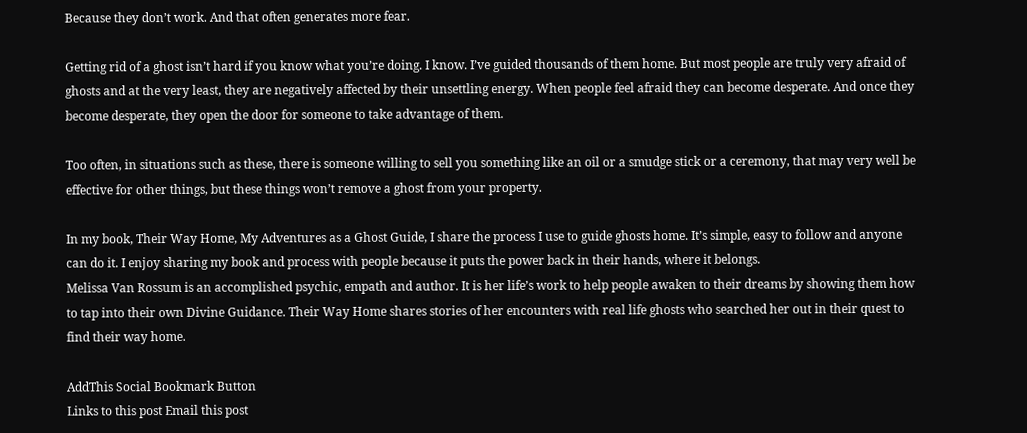Because they don’t work. And that often generates more fear.

Getting rid of a ghost isn’t hard if you know what you’re doing. I know. I’ve guided thousands of them home. But most people are truly very afraid of ghosts and at the very least, they are negatively affected by their unsettling energy. When people feel afraid they can become desperate. And once they become desperate, they open the door for someone to take advantage of them.

Too often, in situations such as these, there is someone willing to sell you something like an oil or a smudge stick or a ceremony, that may very well be effective for other things, but these things won’t remove a ghost from your property.

In my book, Their Way Home, My Adventures as a Ghost Guide, I share the process I use to guide ghosts home. It’s simple, easy to follow and anyone can do it. I enjoy sharing my book and process with people because it puts the power back in their hands, where it belongs.
Melissa Van Rossum is an accomplished psychic, empath and author. It is her life’s work to help people awaken to their dreams by showing them how to tap into their own Divine Guidance. Their Way Home shares stories of her encounters with real life ghosts who searched her out in their quest to find their way home.

AddThis Social Bookmark Button
Links to this post Email this post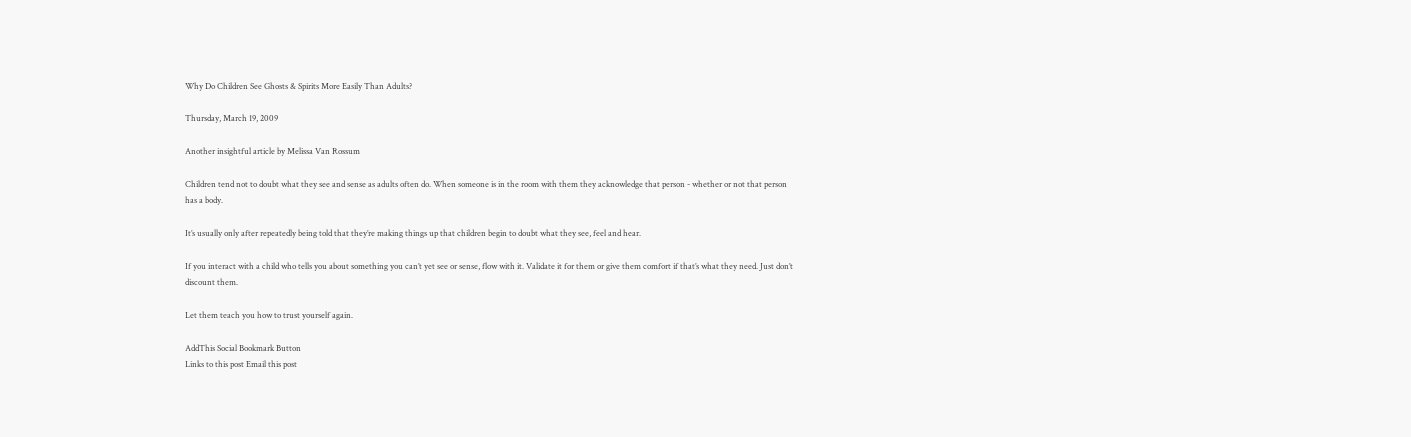Why Do Children See Ghosts & Spirits More Easily Than Adults?

Thursday, March 19, 2009

Another insightful article by Melissa Van Rossum

Children tend not to doubt what they see and sense as adults often do. When someone is in the room with them they acknowledge that person - whether or not that person has a body.

It’s usually only after repeatedly being told that they’re making things up that children begin to doubt what they see, feel and hear.

If you interact with a child who tells you about something you can’t yet see or sense, flow with it. Validate it for them or give them comfort if that’s what they need. Just don’t discount them.

Let them teach you how to trust yourself again.

AddThis Social Bookmark Button
Links to this post Email this post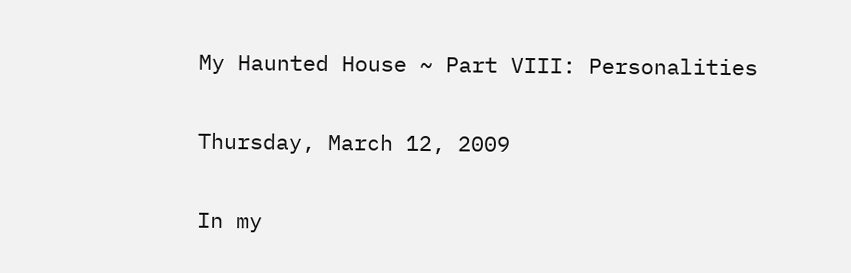My Haunted House ~ Part VIII: Personalities

Thursday, March 12, 2009

In my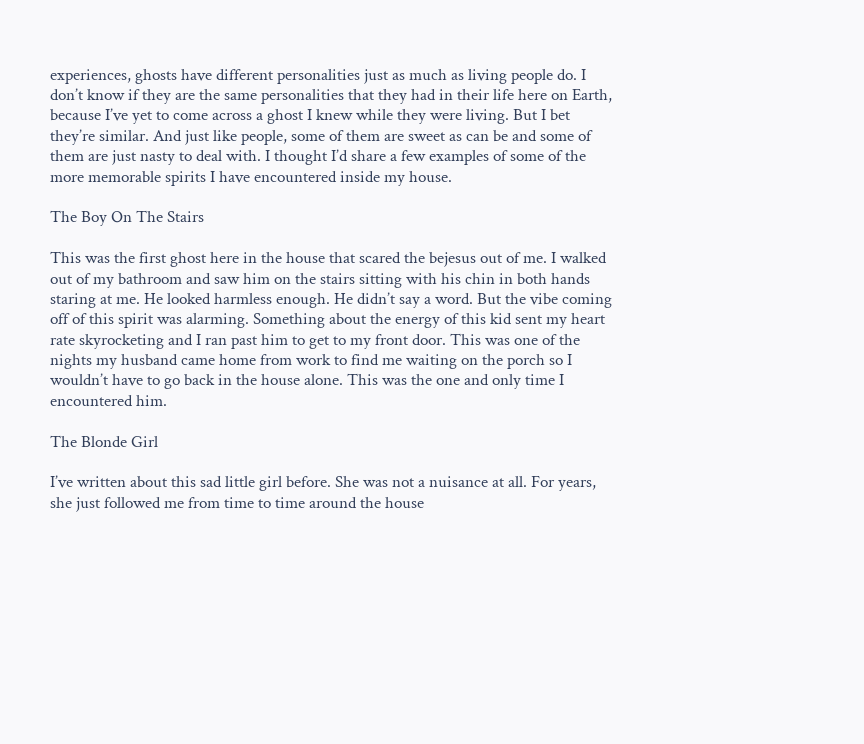experiences, ghosts have different personalities just as much as living people do. I don’t know if they are the same personalities that they had in their life here on Earth, because I’ve yet to come across a ghost I knew while they were living. But I bet they’re similar. And just like people, some of them are sweet as can be and some of them are just nasty to deal with. I thought I’d share a few examples of some of the more memorable spirits I have encountered inside my house.

The Boy On The Stairs

This was the first ghost here in the house that scared the bejesus out of me. I walked out of my bathroom and saw him on the stairs sitting with his chin in both hands staring at me. He looked harmless enough. He didn’t say a word. But the vibe coming off of this spirit was alarming. Something about the energy of this kid sent my heart rate skyrocketing and I ran past him to get to my front door. This was one of the nights my husband came home from work to find me waiting on the porch so I wouldn’t have to go back in the house alone. This was the one and only time I encountered him.

The Blonde Girl

I’ve written about this sad little girl before. She was not a nuisance at all. For years, she just followed me from time to time around the house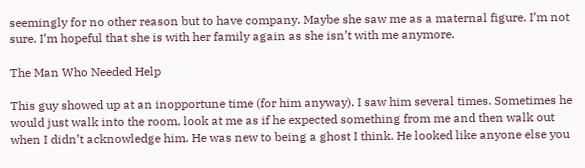seemingly for no other reason but to have company. Maybe she saw me as a maternal figure. I’m not sure. I’m hopeful that she is with her family again as she isn’t with me anymore.

The Man Who Needed Help

This guy showed up at an inopportune time (for him anyway). I saw him several times. Sometimes he would just walk into the room, look at me as if he expected something from me and then walk out when I didn’t acknowledge him. He was new to being a ghost I think. He looked like anyone else you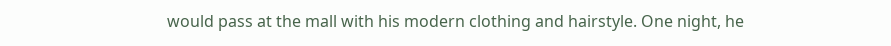would pass at the mall with his modern clothing and hairstyle. One night, he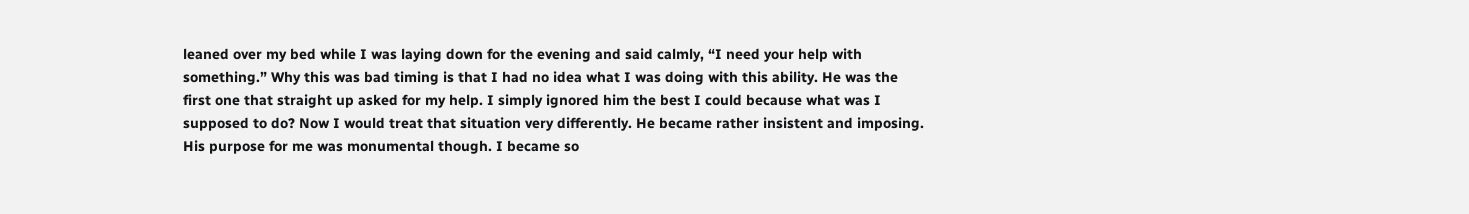leaned over my bed while I was laying down for the evening and said calmly, “I need your help with something.” Why this was bad timing is that I had no idea what I was doing with this ability. He was the first one that straight up asked for my help. I simply ignored him the best I could because what was I supposed to do? Now I would treat that situation very differently. He became rather insistent and imposing. His purpose for me was monumental though. I became so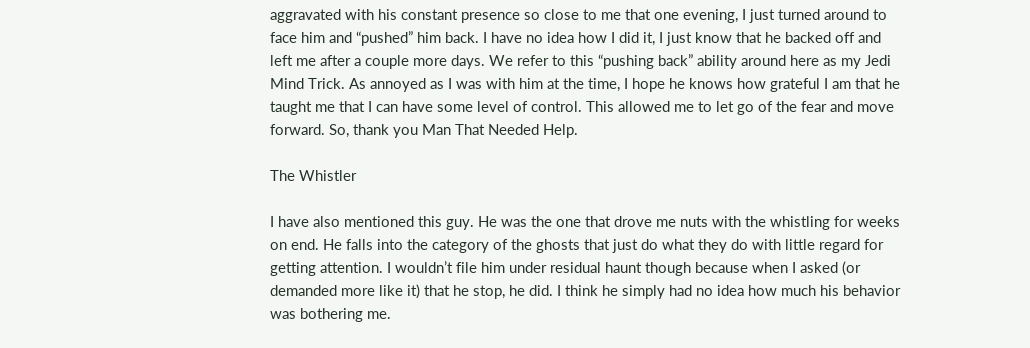aggravated with his constant presence so close to me that one evening, I just turned around to face him and “pushed” him back. I have no idea how I did it, I just know that he backed off and left me after a couple more days. We refer to this “pushing back” ability around here as my Jedi Mind Trick. As annoyed as I was with him at the time, I hope he knows how grateful I am that he taught me that I can have some level of control. This allowed me to let go of the fear and move forward. So, thank you Man That Needed Help.

The Whistler

I have also mentioned this guy. He was the one that drove me nuts with the whistling for weeks on end. He falls into the category of the ghosts that just do what they do with little regard for getting attention. I wouldn’t file him under residual haunt though because when I asked (or demanded more like it) that he stop, he did. I think he simply had no idea how much his behavior was bothering me.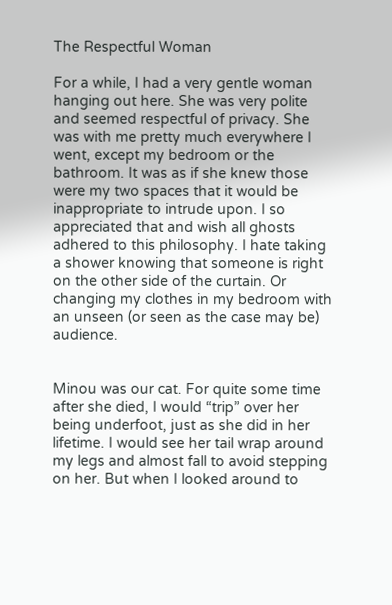The Respectful Woman

For a while, I had a very gentle woman hanging out here. She was very polite and seemed respectful of privacy. She was with me pretty much everywhere I went, except my bedroom or the bathroom. It was as if she knew those were my two spaces that it would be inappropriate to intrude upon. I so appreciated that and wish all ghosts adhered to this philosophy. I hate taking a shower knowing that someone is right on the other side of the curtain. Or changing my clothes in my bedroom with an unseen (or seen as the case may be) audience.


Minou was our cat. For quite some time after she died, I would “trip” over her being underfoot, just as she did in her lifetime. I would see her tail wrap around my legs and almost fall to avoid stepping on her. But when I looked around to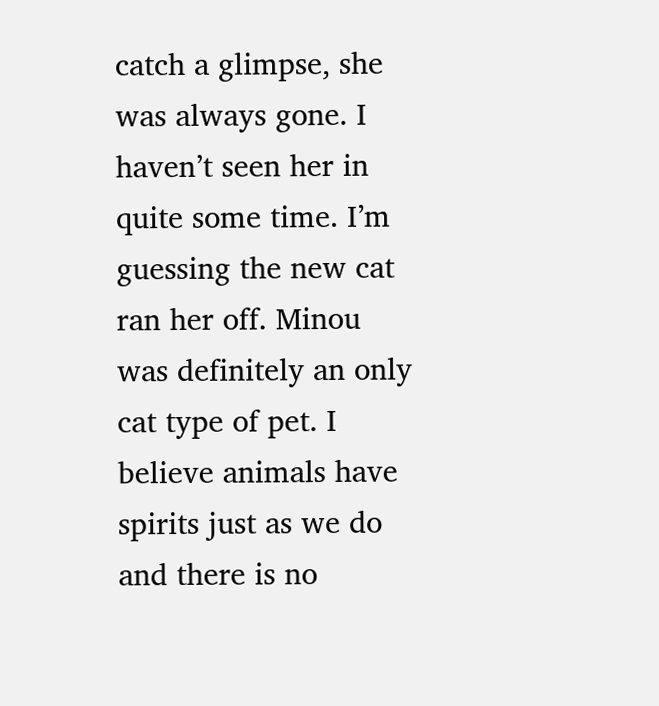catch a glimpse, she was always gone. I haven’t seen her in quite some time. I’m guessing the new cat ran her off. Minou was definitely an only cat type of pet. I believe animals have spirits just as we do and there is no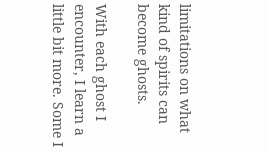limitations on what kind of spirits can become ghosts.

With each ghost I encounter, I learn a little bit more. Some I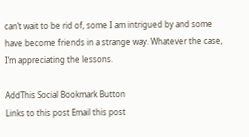can’t wait to be rid of, some I am intrigued by and some have become friends in a strange way. Whatever the case, I’m appreciating the lessons.

AddThis Social Bookmark Button
Links to this post Email this post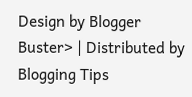Design by Blogger Buster> | Distributed by Blogging Tips